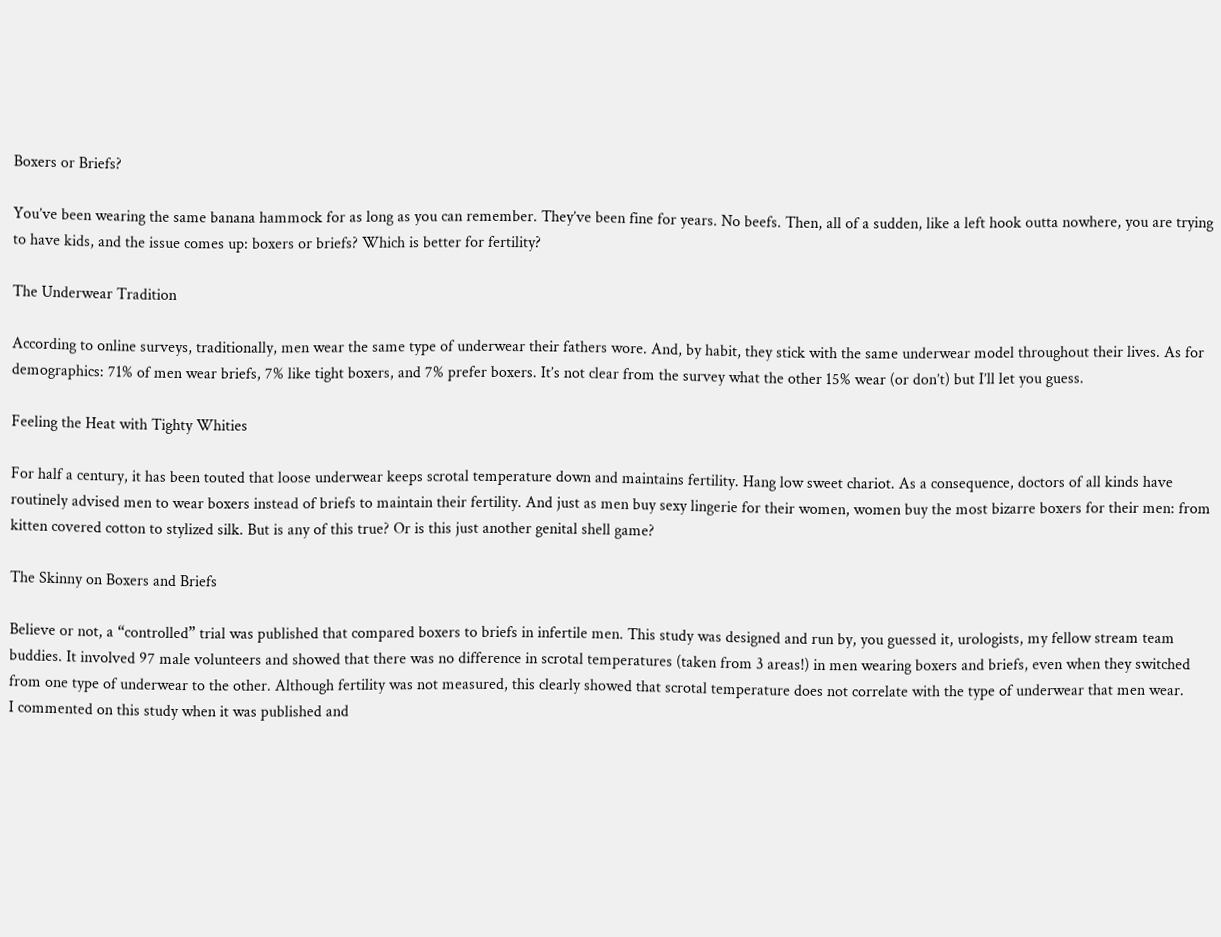Boxers or Briefs?

You’ve been wearing the same banana hammock for as long as you can remember. They’ve been fine for years. No beefs. Then, all of a sudden, like a left hook outta nowhere, you are trying to have kids, and the issue comes up: boxers or briefs? Which is better for fertility?

The Underwear Tradition

According to online surveys, traditionally, men wear the same type of underwear their fathers wore. And, by habit, they stick with the same underwear model throughout their lives. As for demographics: 71% of men wear briefs, 7% like tight boxers, and 7% prefer boxers. It’s not clear from the survey what the other 15% wear (or don’t) but I’ll let you guess.

Feeling the Heat with Tighty Whities

For half a century, it has been touted that loose underwear keeps scrotal temperature down and maintains fertility. Hang low sweet chariot. As a consequence, doctors of all kinds have routinely advised men to wear boxers instead of briefs to maintain their fertility. And just as men buy sexy lingerie for their women, women buy the most bizarre boxers for their men: from kitten covered cotton to stylized silk. But is any of this true? Or is this just another genital shell game?

The Skinny on Boxers and Briefs

Believe or not, a “controlled” trial was published that compared boxers to briefs in infertile men. This study was designed and run by, you guessed it, urologists, my fellow stream team buddies. It involved 97 male volunteers and showed that there was no difference in scrotal temperatures (taken from 3 areas!) in men wearing boxers and briefs, even when they switched from one type of underwear to the other. Although fertility was not measured, this clearly showed that scrotal temperature does not correlate with the type of underwear that men wear.
I commented on this study when it was published and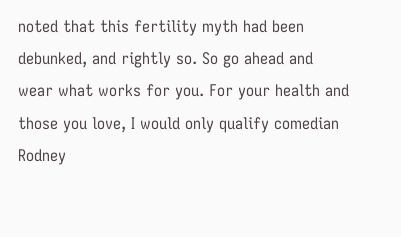noted that this fertility myth had been debunked, and rightly so. So go ahead and wear what works for you. For your health and those you love, I would only qualify comedian Rodney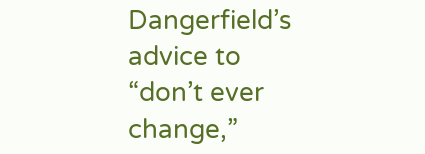Dangerfield’s advice to “don’t ever change,”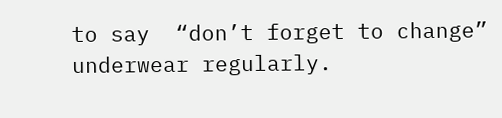to say  “don’t forget to change” underwear regularly.